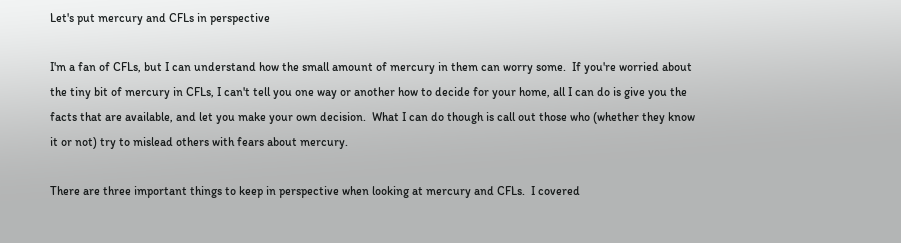Let's put mercury and CFLs in perspective

I'm a fan of CFLs, but I can understand how the small amount of mercury in them can worry some.  If you're worried about the tiny bit of mercury in CFLs, I can't tell you one way or another how to decide for your home, all I can do is give you the facts that are available, and let you make your own decision.  What I can do though is call out those who (whether they know it or not) try to mislead others with fears about mercury.

There are three important things to keep in perspective when looking at mercury and CFLs.  I covered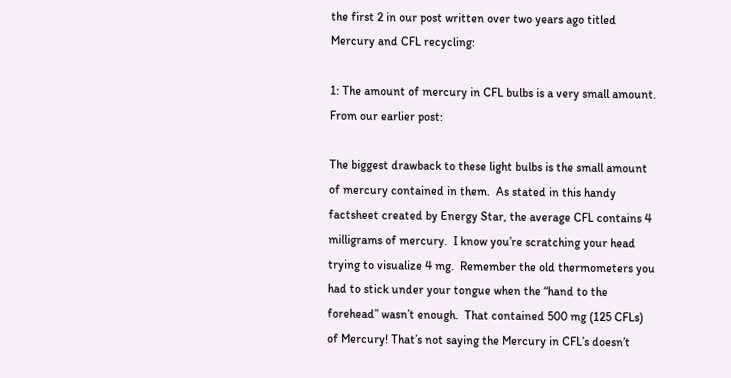the first 2 in our post written over two years ago titled Mercury and CFL recycling:

1: The amount of mercury in CFL bulbs is a very small amount.  From our earlier post:

The biggest drawback to these light bulbs is the small amount of mercury contained in them.  As stated in this handy factsheet created by Energy Star, the average CFL contains 4 milligrams of mercury.  I know you’re scratching your head trying to visualize 4 mg.  Remember the old thermometers you had to stick under your tongue when the “hand to the forehead” wasn’t enough.  That contained 500 mg (125 CFLs) of Mercury! That’s not saying the Mercury in CFL’s doesn’t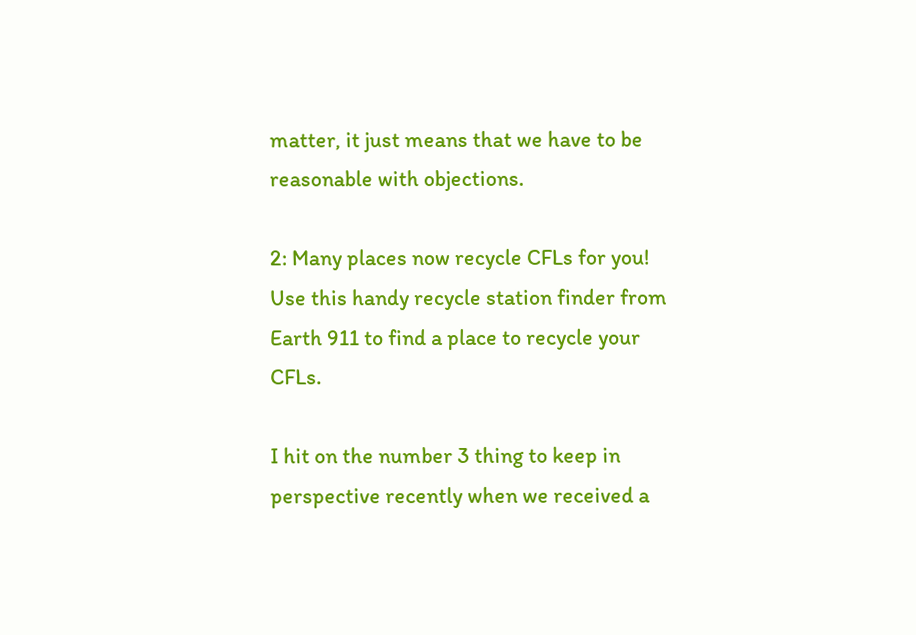matter, it just means that we have to be reasonable with objections.

2: Many places now recycle CFLs for you!  Use this handy recycle station finder from Earth 911 to find a place to recycle your CFLs.

I hit on the number 3 thing to keep in perspective recently when we received a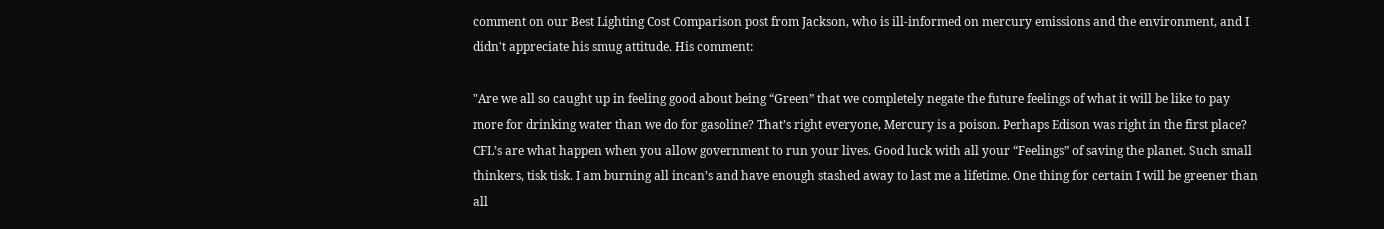comment on our Best Lighting Cost Comparison post from Jackson, who is ill-informed on mercury emissions and the environment, and I didn't appreciate his smug attitude. His comment:

"Are we all so caught up in feeling good about being “Green” that we completely negate the future feelings of what it will be like to pay more for drinking water than we do for gasoline? That’s right everyone, Mercury is a poison. Perhaps Edison was right in the first place? CFL’s are what happen when you allow government to run your lives. Good luck with all your “Feelings” of saving the planet. Such small thinkers, tisk tisk. I am burning all incan’s and have enough stashed away to last me a lifetime. One thing for certain I will be greener than all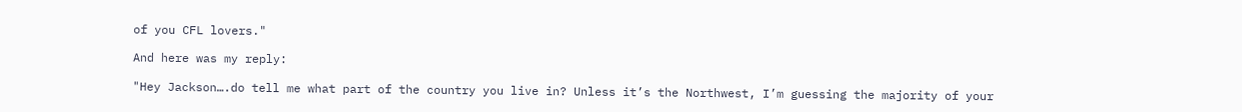of you CFL lovers."

And here was my reply:

"Hey Jackson….do tell me what part of the country you live in? Unless it’s the Northwest, I’m guessing the majority of your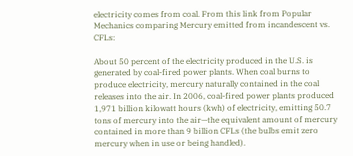electricity comes from coal. From this link from Popular Mechanics comparing Mercury emitted from incandescent vs. CFLs:

About 50 percent of the electricity produced in the U.S. is generated by coal-fired power plants. When coal burns to produce electricity, mercury naturally contained in the coal releases into the air. In 2006, coal-fired power plants produced 1,971 billion kilowatt hours (kwh) of electricity, emitting 50.7 tons of mercury into the air—the equivalent amount of mercury contained in more than 9 billion CFLs (the bulbs emit zero mercury when in use or being handled).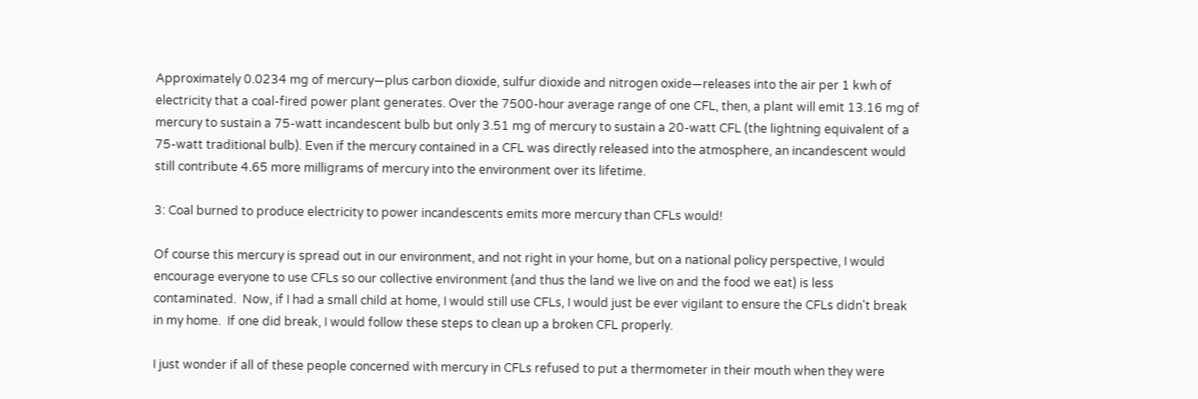Approximately 0.0234 mg of mercury—plus carbon dioxide, sulfur dioxide and nitrogen oxide—releases into the air per 1 kwh of electricity that a coal-fired power plant generates. Over the 7500-hour average range of one CFL, then, a plant will emit 13.16 mg of mercury to sustain a 75-watt incandescent bulb but only 3.51 mg of mercury to sustain a 20-watt CFL (the lightning equivalent of a 75-watt traditional bulb). Even if the mercury contained in a CFL was directly released into the atmosphere, an incandescent would still contribute 4.65 more milligrams of mercury into the environment over its lifetime.

3: Coal burned to produce electricity to power incandescents emits more mercury than CFLs would!

Of course this mercury is spread out in our environment, and not right in your home, but on a national policy perspective, I would encourage everyone to use CFLs so our collective environment (and thus the land we live on and the food we eat) is less contaminated.  Now, if I had a small child at home, I would still use CFLs, I would just be ever vigilant to ensure the CFLs didn't break in my home.  If one did break, I would follow these steps to clean up a broken CFL properly.

I just wonder if all of these people concerned with mercury in CFLs refused to put a thermometer in their mouth when they were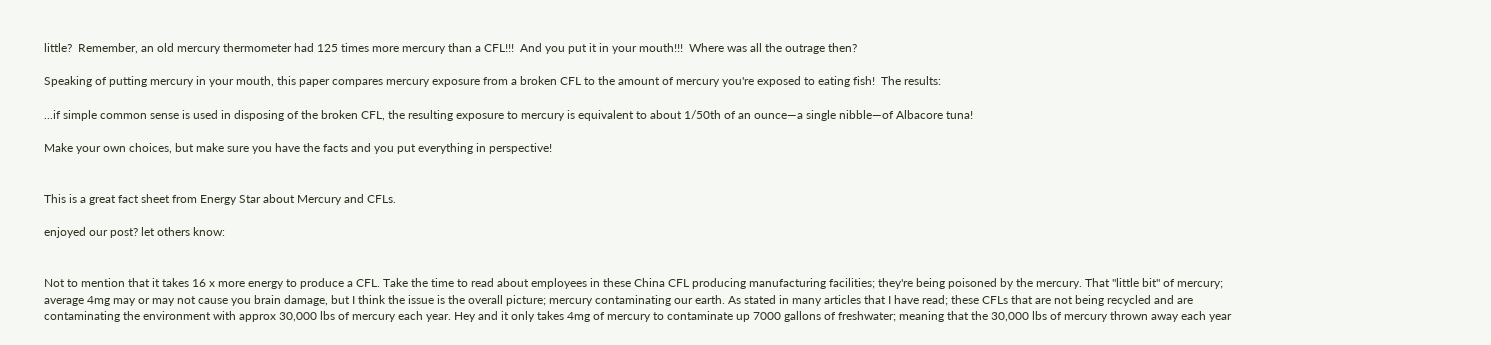little?  Remember, an old mercury thermometer had 125 times more mercury than a CFL!!!  And you put it in your mouth!!!  Where was all the outrage then?

Speaking of putting mercury in your mouth, this paper compares mercury exposure from a broken CFL to the amount of mercury you're exposed to eating fish!  The results:

...if simple common sense is used in disposing of the broken CFL, the resulting exposure to mercury is equivalent to about 1/50th of an ounce—a single nibble—of Albacore tuna!

Make your own choices, but make sure you have the facts and you put everything in perspective!


This is a great fact sheet from Energy Star about Mercury and CFLs.

enjoyed our post? let others know:


Not to mention that it takes 16 x more energy to produce a CFL. Take the time to read about employees in these China CFL producing manufacturing facilities; they're being poisoned by the mercury. That "little bit" of mercury; average 4mg may or may not cause you brain damage, but I think the issue is the overall picture; mercury contaminating our earth. As stated in many articles that I have read; these CFLs that are not being recycled and are contaminating the environment with approx 30,000 lbs of mercury each year. Hey and it only takes 4mg of mercury to contaminate up 7000 gallons of freshwater; meaning that the 30,000 lbs of mercury thrown away each year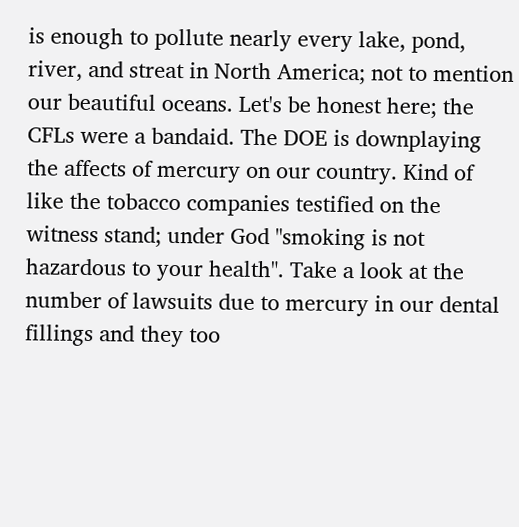is enough to pollute nearly every lake, pond, river, and streat in North America; not to mention our beautiful oceans. Let's be honest here; the CFLs were a bandaid. The DOE is downplaying the affects of mercury on our country. Kind of like the tobacco companies testified on the witness stand; under God "smoking is not hazardous to your health". Take a look at the number of lawsuits due to mercury in our dental fillings and they too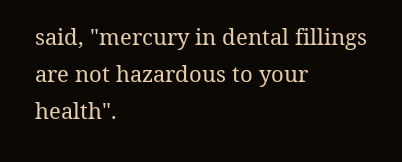said, "mercury in dental fillings are not hazardous to your health".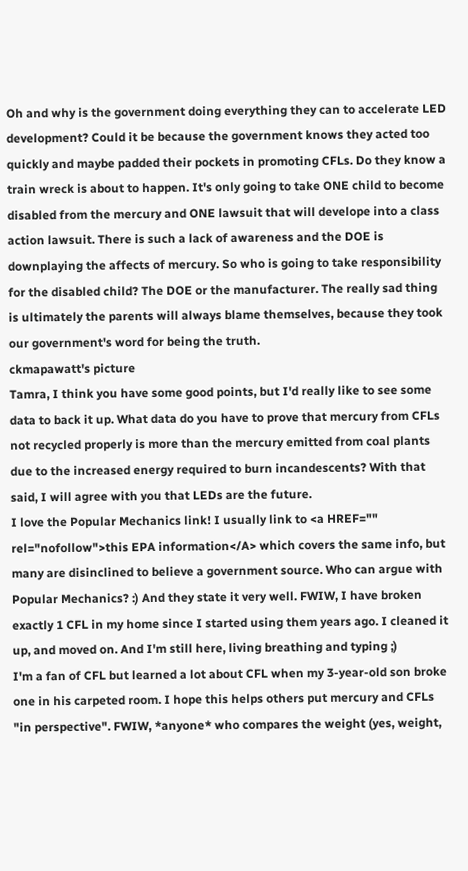Oh and why is the government doing everything they can to accelerate LED development? Could it be because the government knows they acted too quickly and maybe padded their pockets in promoting CFLs. Do they know a train wreck is about to happen. It's only going to take ONE child to become disabled from the mercury and ONE lawsuit that will develope into a class action lawsuit. There is such a lack of awareness and the DOE is downplaying the affects of mercury. So who is going to take responsibility for the disabled child? The DOE or the manufacturer. The really sad thing is ultimately the parents will always blame themselves, because they took our government's word for being the truth.
ckmapawatt's picture
Tamra, I think you have some good points, but I'd really like to see some data to back it up. What data do you have to prove that mercury from CFLs not recycled properly is more than the mercury emitted from coal plants due to the increased energy required to burn incandescents? With that said, I will agree with you that LEDs are the future.
I love the Popular Mechanics link! I usually link to <a HREF="" rel="nofollow">this EPA information</A> which covers the same info, but many are disinclined to believe a government source. Who can argue with Popular Mechanics? :) And they state it very well. FWIW, I have broken exactly 1 CFL in my home since I started using them years ago. I cleaned it up, and moved on. And I'm still here, living breathing and typing ;)
I'm a fan of CFL but learned a lot about CFL when my 3-year-old son broke one in his carpeted room. I hope this helps others put mercury and CFLs "in perspective". FWIW, *anyone* who compares the weight (yes, weight,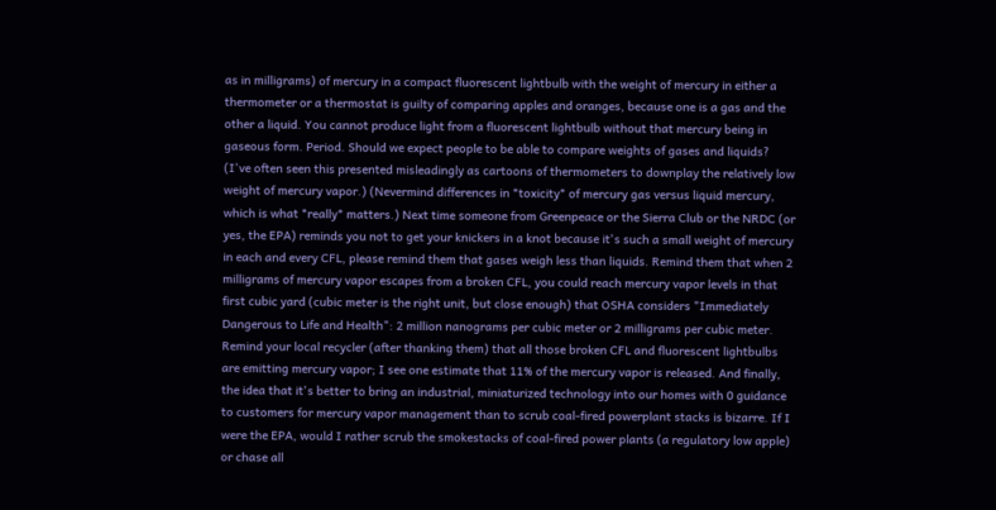as in milligrams) of mercury in a compact fluorescent lightbulb with the weight of mercury in either a thermometer or a thermostat is guilty of comparing apples and oranges, because one is a gas and the other a liquid. You cannot produce light from a fluorescent lightbulb without that mercury being in gaseous form. Period. Should we expect people to be able to compare weights of gases and liquids? (I've often seen this presented misleadingly as cartoons of thermometers to downplay the relatively low weight of mercury vapor.) (Nevermind differences in *toxicity* of mercury gas versus liquid mercury, which is what *really* matters.) Next time someone from Greenpeace or the Sierra Club or the NRDC (or yes, the EPA) reminds you not to get your knickers in a knot because it's such a small weight of mercury in each and every CFL, please remind them that gases weigh less than liquids. Remind them that when 2 milligrams of mercury vapor escapes from a broken CFL, you could reach mercury vapor levels in that first cubic yard (cubic meter is the right unit, but close enough) that OSHA considers "Immediately Dangerous to Life and Health": 2 million nanograms per cubic meter or 2 milligrams per cubic meter. Remind your local recycler (after thanking them) that all those broken CFL and fluorescent lightbulbs are emitting mercury vapor; I see one estimate that 11% of the mercury vapor is released. And finally, the idea that it's better to bring an industrial, miniaturized technology into our homes with 0 guidance to customers for mercury vapor management than to scrub coal-fired powerplant stacks is bizarre. If I were the EPA, would I rather scrub the smokestacks of coal-fired power plants (a regulatory low apple) or chase all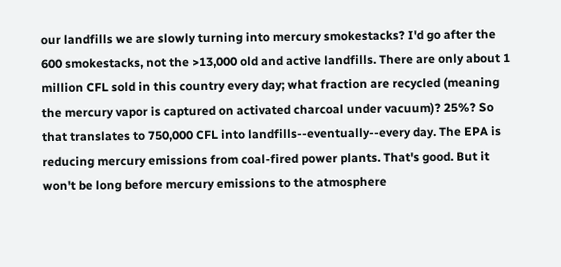our landfills we are slowly turning into mercury smokestacks? I'd go after the 600 smokestacks, not the >13,000 old and active landfills. There are only about 1 million CFL sold in this country every day; what fraction are recycled (meaning the mercury vapor is captured on activated charcoal under vacuum)? 25%? So that translates to 750,000 CFL into landfills--eventually--every day. The EPA is reducing mercury emissions from coal-fired power plants. That's good. But it won't be long before mercury emissions to the atmosphere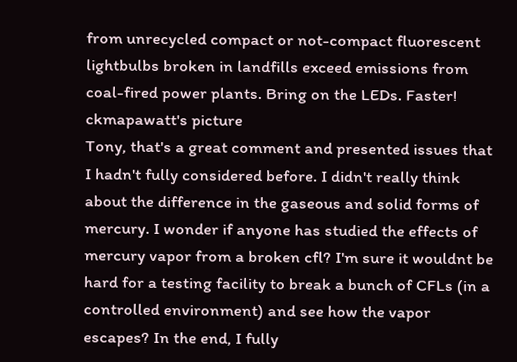from unrecycled compact or not-compact fluorescent lightbulbs broken in landfills exceed emissions from coal-fired power plants. Bring on the LEDs. Faster!
ckmapawatt's picture
Tony, that's a great comment and presented issues that I hadn't fully considered before. I didn't really think about the difference in the gaseous and solid forms of mercury. I wonder if anyone has studied the effects of mercury vapor from a broken cfl? I'm sure it wouldnt be hard for a testing facility to break a bunch of CFLs (in a controlled environment) and see how the vapor escapes? In the end, I fully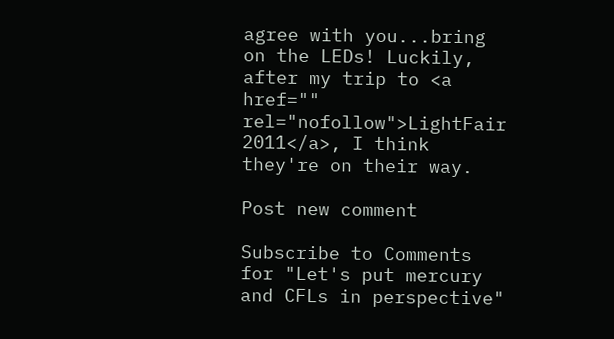agree with you...bring on the LEDs! Luckily, after my trip to <a href="" rel="nofollow">LightFair 2011</a>, I think they're on their way.

Post new comment

Subscribe to Comments for "Let's put mercury and CFLs in perspective"